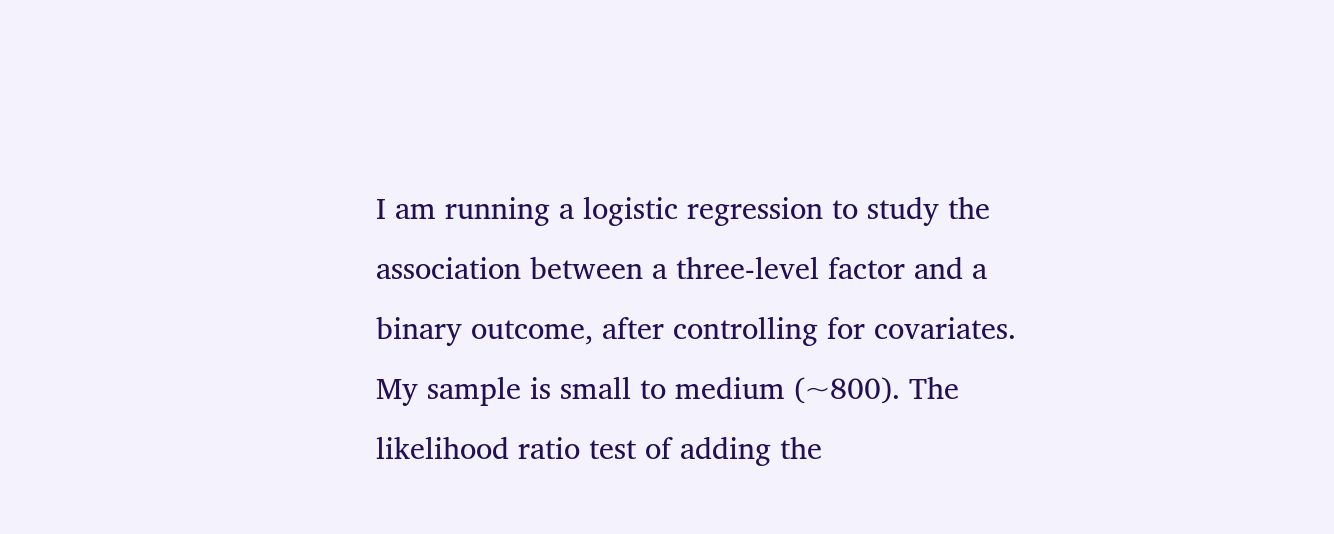I am running a logistic regression to study the association between a three-level factor and a binary outcome, after controlling for covariates. My sample is small to medium (~800). The likelihood ratio test of adding the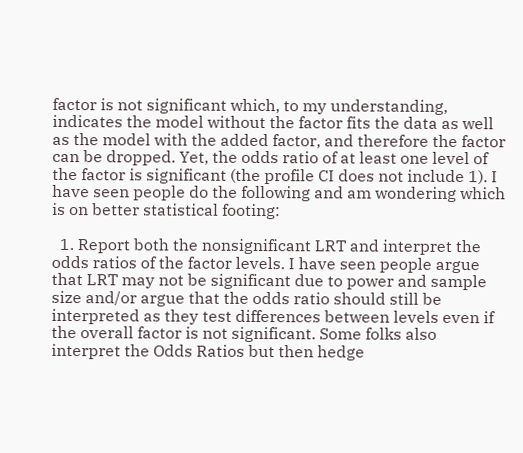factor is not significant which, to my understanding, indicates the model without the factor fits the data as well as the model with the added factor, and therefore the factor can be dropped. Yet, the odds ratio of at least one level of the factor is significant (the profile CI does not include 1). I have seen people do the following and am wondering which is on better statistical footing:

  1. Report both the nonsignificant LRT and interpret the odds ratios of the factor levels. I have seen people argue that LRT may not be significant due to power and sample size and/or argue that the odds ratio should still be interpreted as they test differences between levels even if the overall factor is not significant. Some folks also interpret the Odds Ratios but then hedge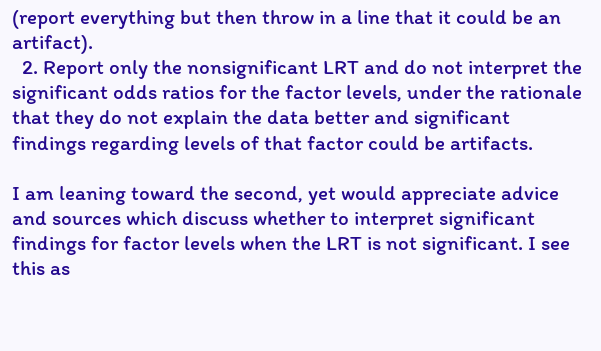(report everything but then throw in a line that it could be an artifact).
  2. Report only the nonsignificant LRT and do not interpret the significant odds ratios for the factor levels, under the rationale that they do not explain the data better and significant findings regarding levels of that factor could be artifacts.

I am leaning toward the second, yet would appreciate advice and sources which discuss whether to interpret significant findings for factor levels when the LRT is not significant. I see this as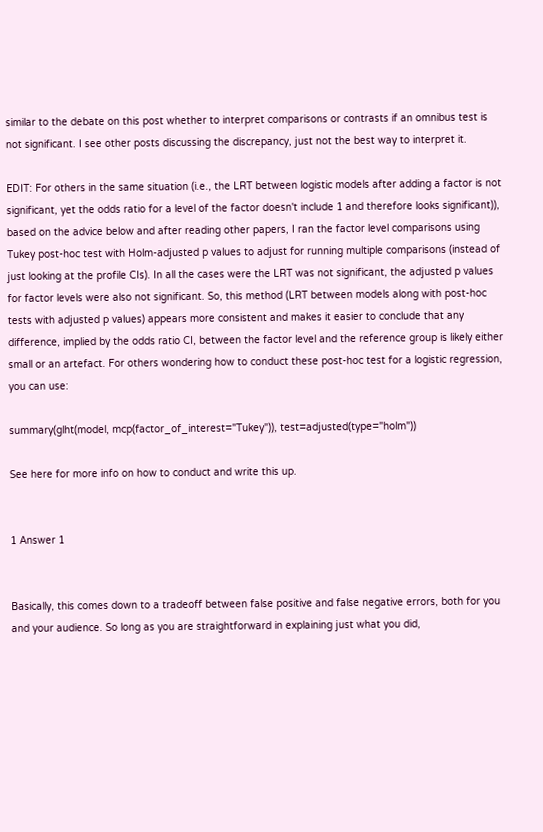similar to the debate on this post whether to interpret comparisons or contrasts if an omnibus test is not significant. I see other posts discussing the discrepancy, just not the best way to interpret it.

EDIT: For others in the same situation (i.e., the LRT between logistic models after adding a factor is not significant, yet the odds ratio for a level of the factor doesn't include 1 and therefore looks significant)), based on the advice below and after reading other papers, I ran the factor level comparisons using Tukey post-hoc test with Holm-adjusted p values to adjust for running multiple comparisons (instead of just looking at the profile CIs). In all the cases were the LRT was not significant, the adjusted p values for factor levels were also not significant. So, this method (LRT between models along with post-hoc tests with adjusted p values) appears more consistent and makes it easier to conclude that any difference, implied by the odds ratio CI, between the factor level and the reference group is likely either small or an artefact. For others wondering how to conduct these post-hoc test for a logistic regression, you can use:

summary(glht(model, mcp(factor_of_interest="Tukey")), test=adjusted(type="holm"))

See here for more info on how to conduct and write this up.


1 Answer 1


Basically, this comes down to a tradeoff between false positive and false negative errors, both for you and your audience. So long as you are straightforward in explaining just what you did,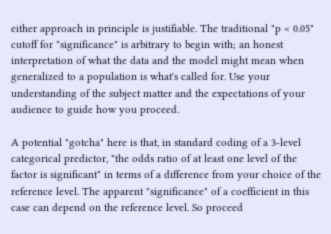either approach in principle is justifiable. The traditional "p < 0.05" cutoff for "significance" is arbitrary to begin with; an honest interpretation of what the data and the model might mean when generalized to a population is what's called for. Use your understanding of the subject matter and the expectations of your audience to guide how you proceed.

A potential "gotcha" here is that, in standard coding of a 3-level categorical predictor, "the odds ratio of at least one level of the factor is significant" in terms of a difference from your choice of the reference level. The apparent "significance" of a coefficient in this case can depend on the reference level. So proceed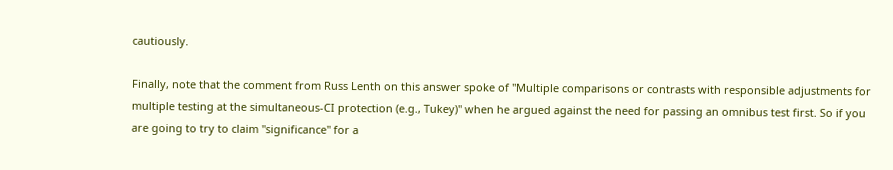cautiously.

Finally, note that the comment from Russ Lenth on this answer spoke of "Multiple comparisons or contrasts with responsible adjustments for multiple testing at the simultaneous-CI protection (e.g., Tukey)" when he argued against the need for passing an omnibus test first. So if you are going to try to claim "significance" for a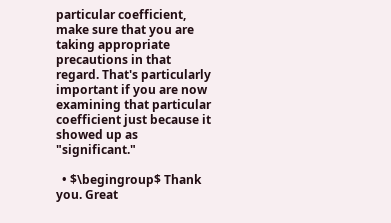particular coefficient, make sure that you are taking appropriate precautions in that regard. That's particularly important if you are now examining that particular coefficient just because it showed up as "significant."

  • $\begingroup$ Thank you. Great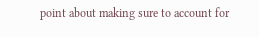point about making sure to account for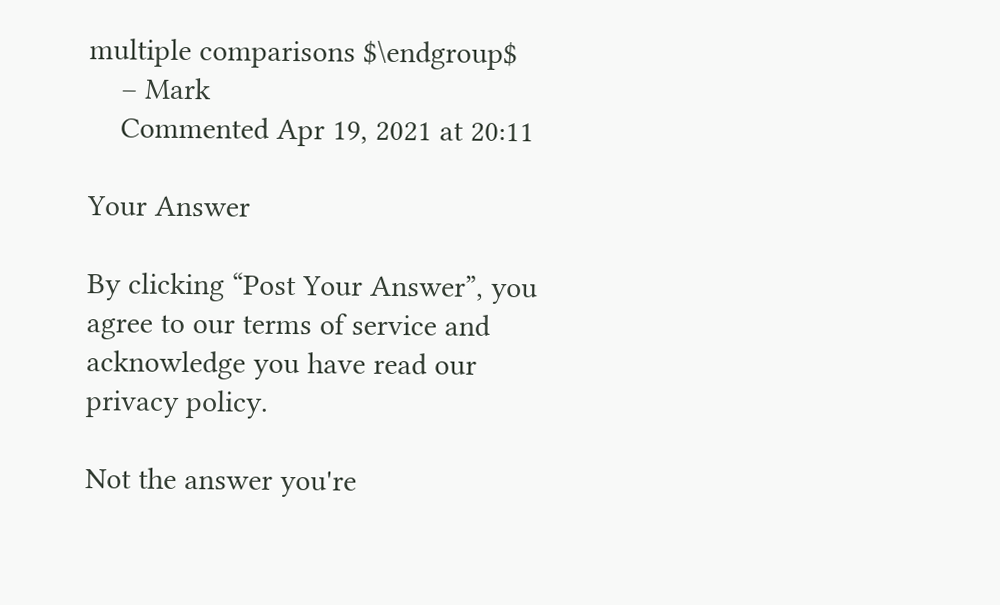multiple comparisons $\endgroup$
    – Mark
    Commented Apr 19, 2021 at 20:11

Your Answer

By clicking “Post Your Answer”, you agree to our terms of service and acknowledge you have read our privacy policy.

Not the answer you're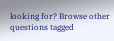looking for? Browse other questions tagged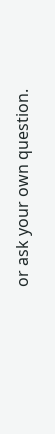or ask your own question.